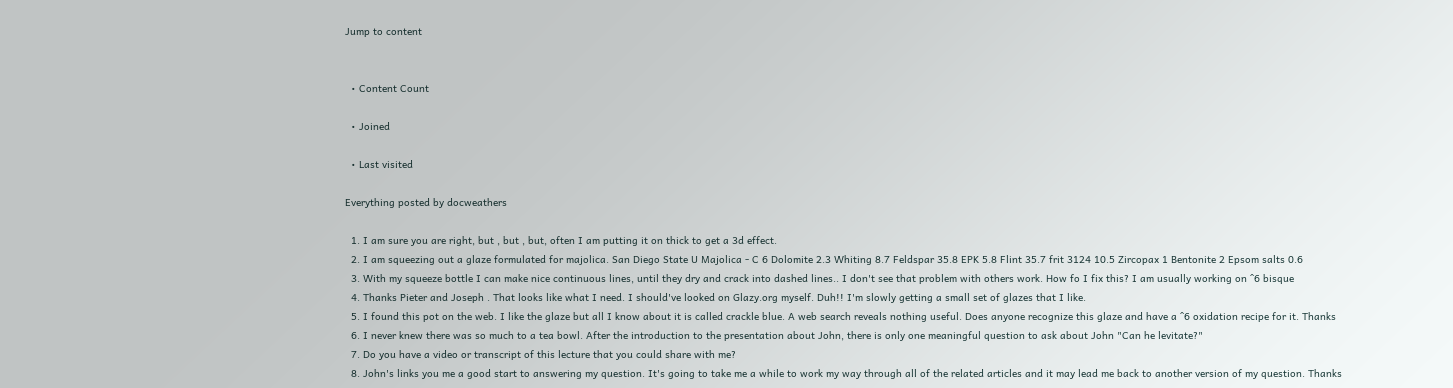Jump to content


  • Content Count

  • Joined

  • Last visited

Everything posted by docweathers

  1. I am sure you are right, but , but , but, often I am putting it on thick to get a 3d effect.
  2. I am squeezing out a glaze formulated for majolica. San Diego State U Majolica - C 6 Dolomite 2.3 Whiting 8.7 Feldspar 35.8 EPK 5.8 Flint 35.7 frit 3124 10.5 Zircopax 1 Bentonite 2 Epsom salts 0.6
  3. With my squeeze bottle I can make nice continuous lines, until they dry and crack into dashed lines.. I don't see that problem with others work. How fo I fix this? I am usually working on ^6 bisque
  4. Thanks Pieter and Joseph . That looks like what I need. I should've looked on Glazy.org myself. Duh!! I'm slowly getting a small set of glazes that I like.
  5. I found this pot on the web. I like the glaze but all I know about it is called crackle blue. A web search reveals nothing useful. Does anyone recognize this glaze and have a ^6 oxidation recipe for it. Thanks
  6. I never knew there was so much to a tea bowl. After the introduction to the presentation about John, there is only one meaningful question to ask about John "Can he levitate?"
  7. Do you have a video or transcript of this lecture that you could share with me?
  8. John's links you me a good start to answering my question. It's going to take me a while to work my way through all of the related articles and it may lead me back to another version of my question. Thanks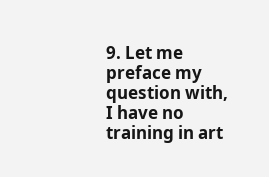9. Let me preface my question with, I have no training in art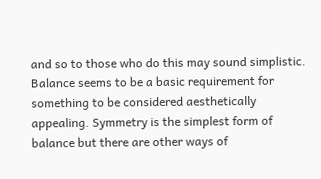and so to those who do this may sound simplistic. Balance seems to be a basic requirement for something to be considered aesthetically appealing. Symmetry is the simplest form of balance but there are other ways of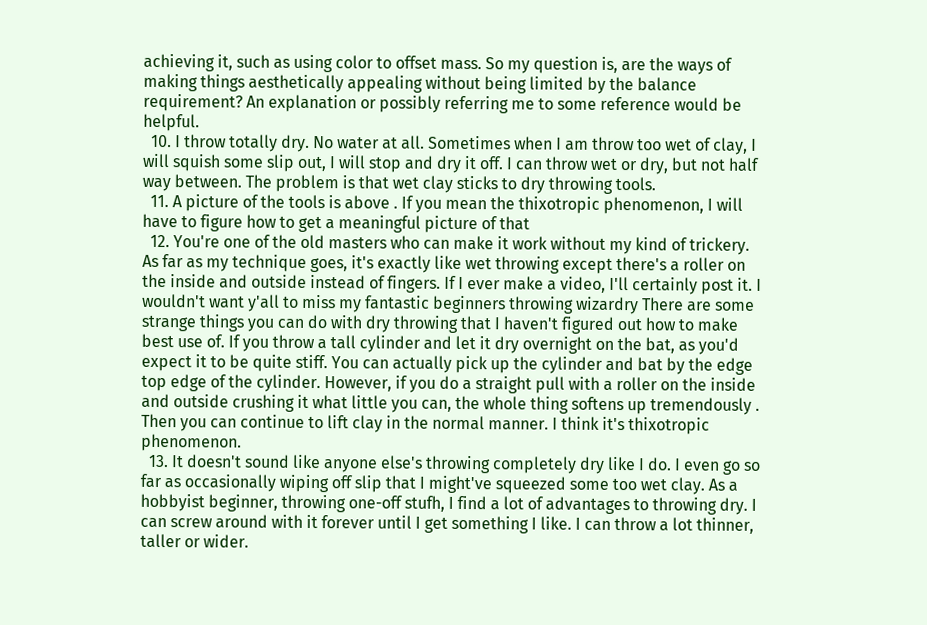achieving it, such as using color to offset mass. So my question is, are the ways of making things aesthetically appealing without being limited by the balance requirement? An explanation or possibly referring me to some reference would be helpful.
  10. I throw totally dry. No water at all. Sometimes when I am throw too wet of clay, I will squish some slip out, I will stop and dry it off. I can throw wet or dry, but not half way between. The problem is that wet clay sticks to dry throwing tools.
  11. A picture of the tools is above . If you mean the thixotropic phenomenon, I will have to figure how to get a meaningful picture of that
  12. You're one of the old masters who can make it work without my kind of trickery. As far as my technique goes, it's exactly like wet throwing except there's a roller on the inside and outside instead of fingers. If I ever make a video, I'll certainly post it. I wouldn't want y'all to miss my fantastic beginners throwing wizardry There are some strange things you can do with dry throwing that I haven't figured out how to make best use of. If you throw a tall cylinder and let it dry overnight on the bat, as you'd expect it to be quite stiff. You can actually pick up the cylinder and bat by the edge top edge of the cylinder. However, if you do a straight pull with a roller on the inside and outside crushing it what little you can, the whole thing softens up tremendously . Then you can continue to lift clay in the normal manner. I think it's thixotropic phenomenon.
  13. It doesn't sound like anyone else's throwing completely dry like I do. I even go so far as occasionally wiping off slip that I might've squeezed some too wet clay. As a hobbyist beginner, throwing one-off stufh, I find a lot of advantages to throwing dry. I can screw around with it forever until I get something I like. I can throw a lot thinner, taller or wider.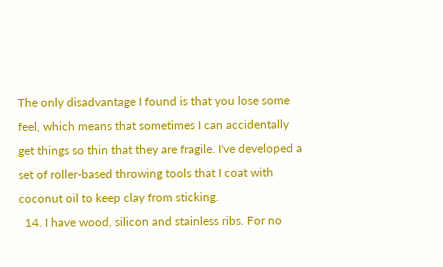The only disadvantage I found is that you lose some feel, which means that sometimes I can accidentally get things so thin that they are fragile. I've developed a set of roller-based throwing tools that I coat with coconut oil to keep clay from sticking.
  14. I have wood, silicon and stainless ribs. For no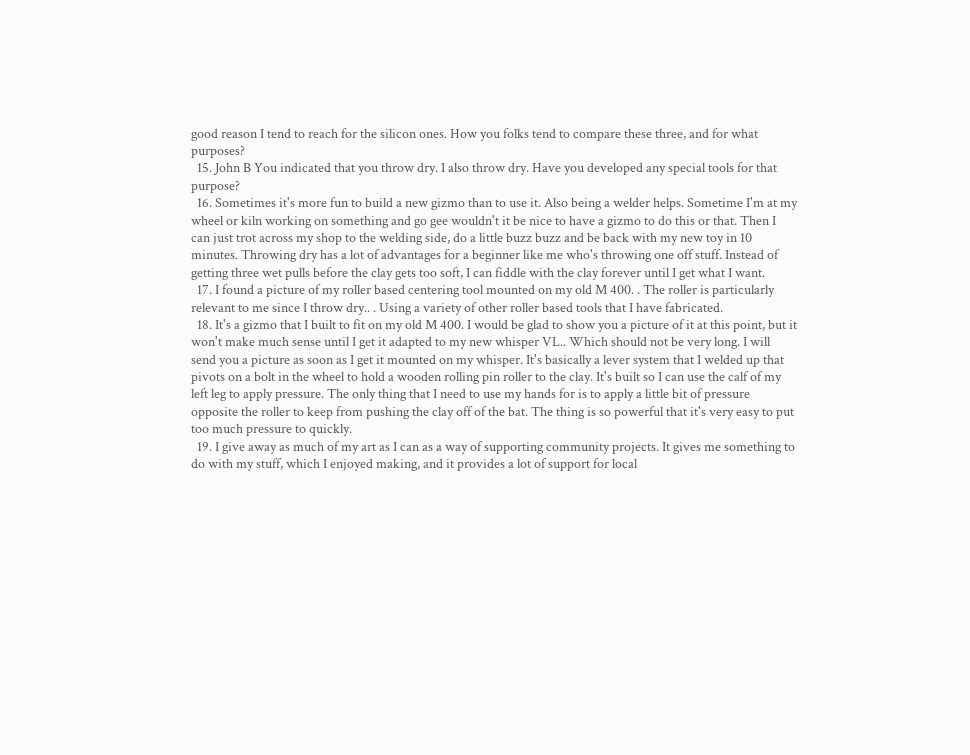good reason I tend to reach for the silicon ones. How you folks tend to compare these three, and for what purposes?
  15. John B You indicated that you throw dry. I also throw dry. Have you developed any special tools for that purpose?
  16. Sometimes it's more fun to build a new gizmo than to use it. Also being a welder helps. Sometime I'm at my wheel or kiln working on something and go gee wouldn't it be nice to have a gizmo to do this or that. Then I can just trot across my shop to the welding side, do a little buzz buzz and be back with my new toy in 10 minutes. Throwing dry has a lot of advantages for a beginner like me who's throwing one off stuff. Instead of getting three wet pulls before the clay gets too soft, I can fiddle with the clay forever until I get what I want.
  17. I found a picture of my roller based centering tool mounted on my old M 400. . The roller is particularly relevant to me since I throw dry.. . Using a variety of other roller based tools that I have fabricated.
  18. It's a gizmo that I built to fit on my old M 400. I would be glad to show you a picture of it at this point, but it won't make much sense until I get it adapted to my new whisper VL.. Which should not be very long. I will send you a picture as soon as I get it mounted on my whisper. It's basically a lever system that I welded up that pivots on a bolt in the wheel to hold a wooden rolling pin roller to the clay. It's built so I can use the calf of my left leg to apply pressure. The only thing that I need to use my hands for is to apply a little bit of pressure opposite the roller to keep from pushing the clay off of the bat. The thing is so powerful that it's very easy to put too much pressure to quickly.
  19. I give away as much of my art as I can as a way of supporting community projects. It gives me something to do with my stuff, which I enjoyed making, and it provides a lot of support for local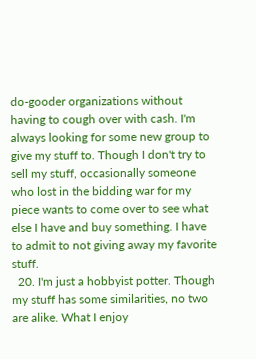do-gooder organizations without having to cough over with cash. I'm always looking for some new group to give my stuff to. Though I don't try to sell my stuff, occasionally someone who lost in the bidding war for my piece wants to come over to see what else I have and buy something. I have to admit to not giving away my favorite stuff.
  20. I'm just a hobbyist potter. Though my stuff has some similarities, no two are alike. What I enjoy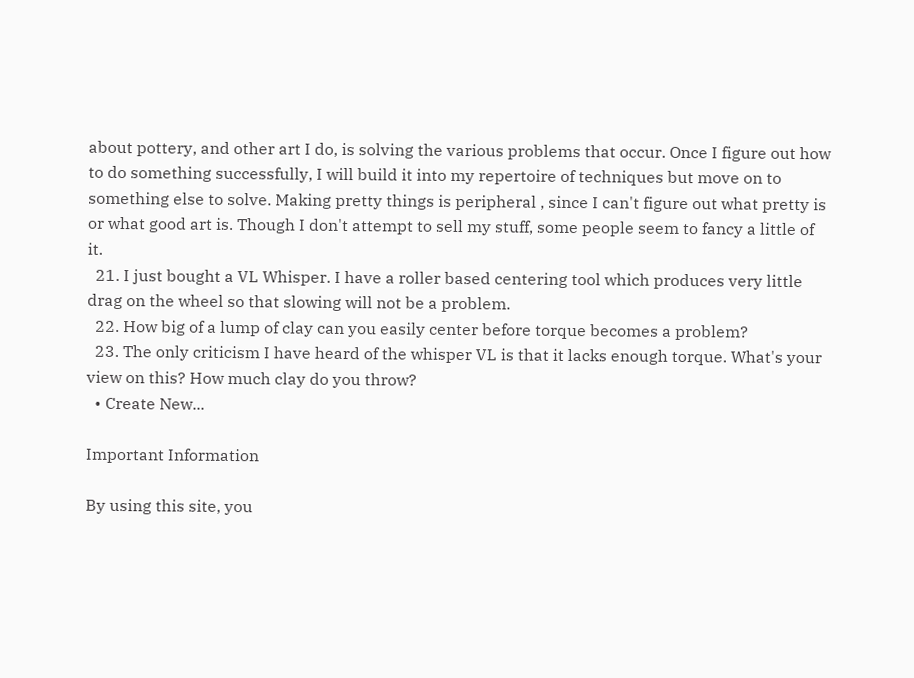about pottery, and other art I do, is solving the various problems that occur. Once I figure out how to do something successfully, I will build it into my repertoire of techniques but move on to something else to solve. Making pretty things is peripheral , since I can't figure out what pretty is or what good art is. Though I don't attempt to sell my stuff, some people seem to fancy a little of it.
  21. I just bought a VL Whisper. I have a roller based centering tool which produces very little drag on the wheel so that slowing will not be a problem.
  22. How big of a lump of clay can you easily center before torque becomes a problem?
  23. The only criticism I have heard of the whisper VL is that it lacks enough torque. What's your view on this? How much clay do you throw?
  • Create New...

Important Information

By using this site, you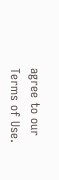agree to our Terms of Use.